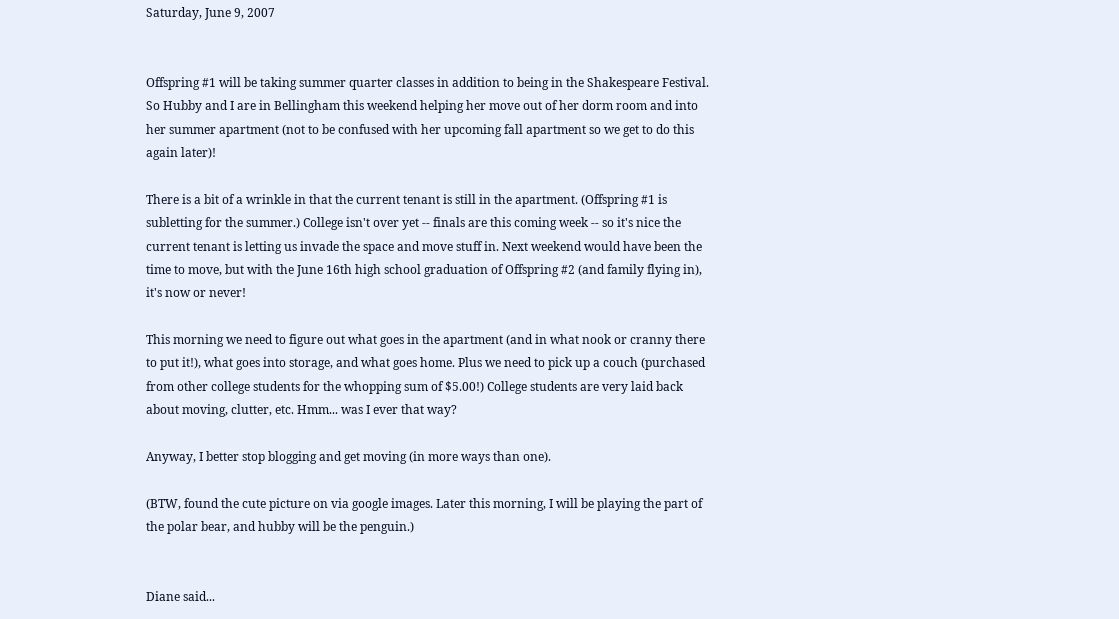Saturday, June 9, 2007


Offspring #1 will be taking summer quarter classes in addition to being in the Shakespeare Festival. So Hubby and I are in Bellingham this weekend helping her move out of her dorm room and into her summer apartment (not to be confused with her upcoming fall apartment so we get to do this again later)!

There is a bit of a wrinkle in that the current tenant is still in the apartment. (Offspring #1 is subletting for the summer.) College isn't over yet -- finals are this coming week -- so it's nice the current tenant is letting us invade the space and move stuff in. Next weekend would have been the time to move, but with the June 16th high school graduation of Offspring #2 (and family flying in), it's now or never!

This morning we need to figure out what goes in the apartment (and in what nook or cranny there to put it!), what goes into storage, and what goes home. Plus we need to pick up a couch (purchased from other college students for the whopping sum of $5.00!) College students are very laid back about moving, clutter, etc. Hmm... was I ever that way?

Anyway, I better stop blogging and get moving (in more ways than one).

(BTW, found the cute picture on via google images. Later this morning, I will be playing the part of the polar bear, and hubby will be the penguin.)


Diane said...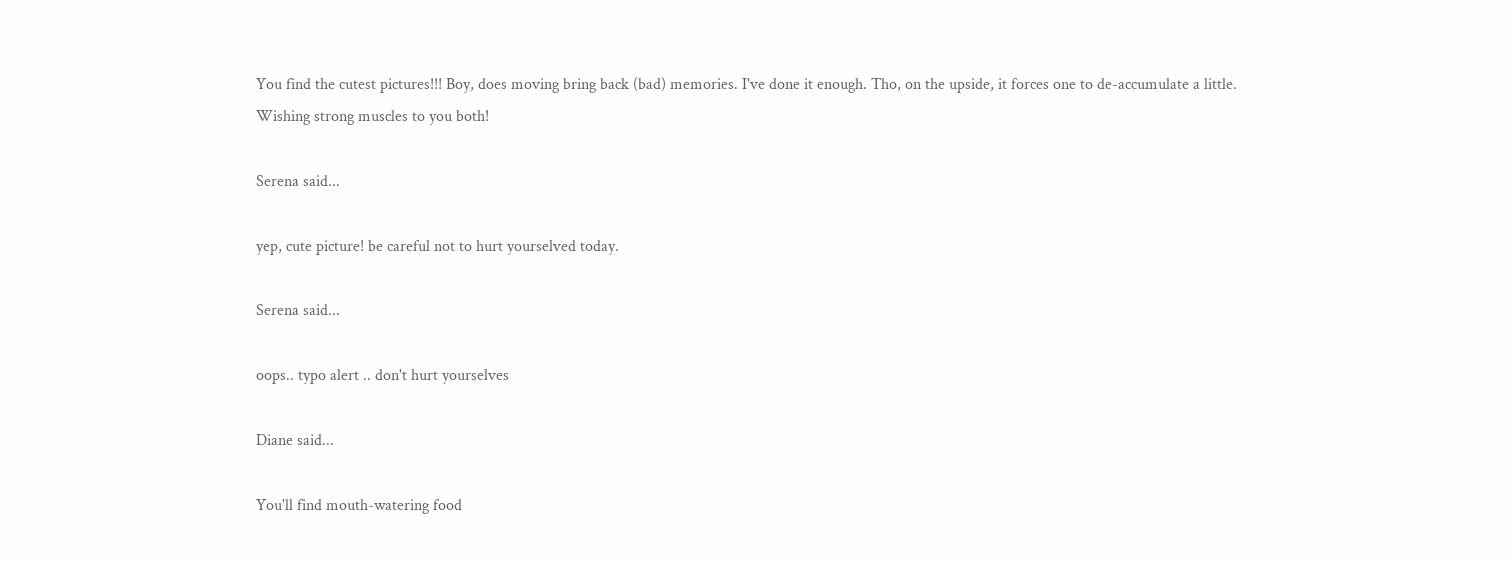You find the cutest pictures!!! Boy, does moving bring back (bad) memories. I've done it enough. Tho, on the upside, it forces one to de-accumulate a little. Wishing strong muscles to you both!

Serena said...

yep, cute picture! be careful not to hurt yourselved today.

Serena said...

oops.. typo alert .. don't hurt yourselves

Diane said...

You'll find mouth-watering food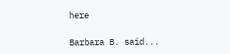here

Barbara B. said...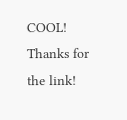COOL! Thanks for the link!